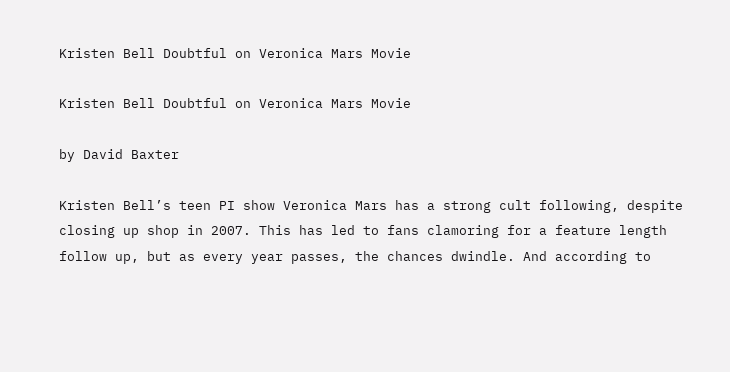Kristen Bell Doubtful on Veronica Mars Movie

Kristen Bell Doubtful on Veronica Mars Movie

by David Baxter

Kristen Bell’s teen PI show Veronica Mars has a strong cult following, despite closing up shop in 2007. This has led to fans clamoring for a feature length follow up, but as every year passes, the chances dwindle. And according to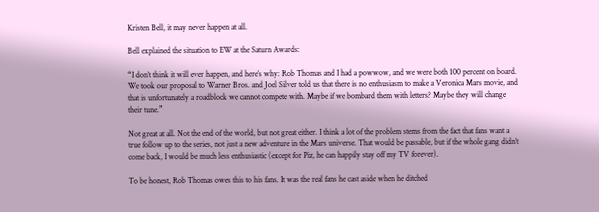Kristen Bell, it may never happen at all.

Bell explained the situation to EW at the Saturn Awards:

“I don’t think it will ever happen, and here’s why: Rob Thomas and I had a powwow, and we were both 100 percent on board. We took our proposal to Warner Bros. and Joel Silver told us that there is no enthusiasm to make a Veronica Mars movie, and that is unfortunately a roadblock we cannot compete with. Maybe if we bombard them with letters? Maybe they will change their tune.”

Not great at all. Not the end of the world, but not great either. I think a lot of the problem stems from the fact that fans want a true follow up to the series, not just a new adventure in the Mars universe. That would be passable, but if the whole gang didn’t come back, I would be much less enthusiastic (except for Piz, he can happily stay off my TV forever).

To be honest, Rob Thomas owes this to his fans. It was the real fans he cast aside when he ditched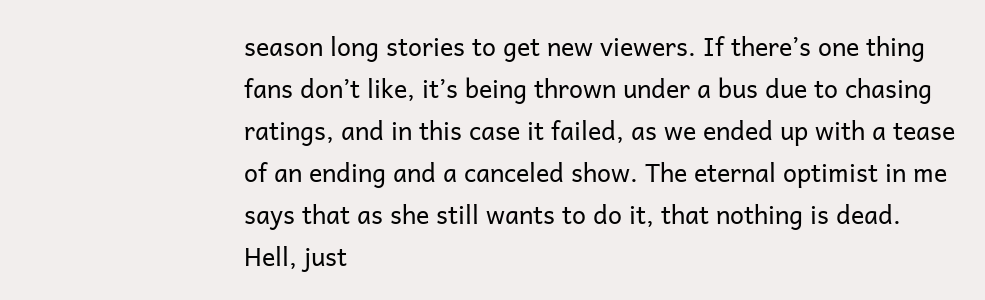season long stories to get new viewers. If there’s one thing fans don’t like, it’s being thrown under a bus due to chasing ratings, and in this case it failed, as we ended up with a tease of an ending and a canceled show. The eternal optimist in me says that as she still wants to do it, that nothing is dead. Hell, just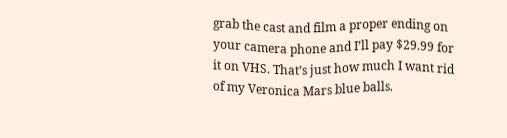grab the cast and film a proper ending on your camera phone and I’ll pay $29.99 for it on VHS. That’s just how much I want rid of my Veronica Mars blue balls.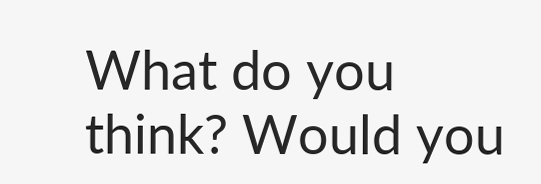What do you think? Would you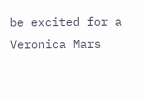be excited for a Veronica Mars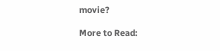movie?

More to Read: